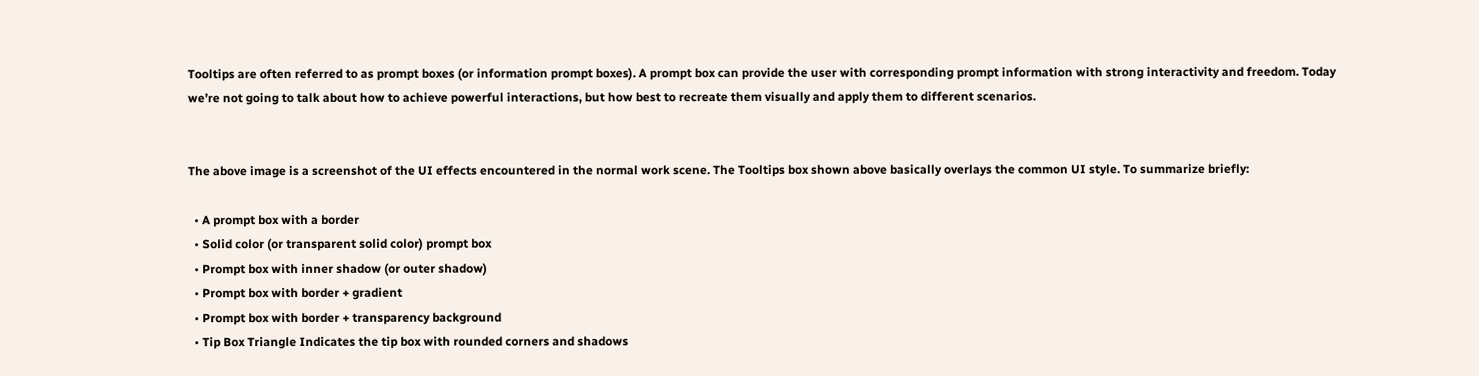Tooltips are often referred to as prompt boxes (or information prompt boxes). A prompt box can provide the user with corresponding prompt information with strong interactivity and freedom. Today we’re not going to talk about how to achieve powerful interactions, but how best to recreate them visually and apply them to different scenarios.


The above image is a screenshot of the UI effects encountered in the normal work scene. The Tooltips box shown above basically overlays the common UI style. To summarize briefly:

  • A prompt box with a border
  • Solid color (or transparent solid color) prompt box
  • Prompt box with inner shadow (or outer shadow)
  • Prompt box with border + gradient
  • Prompt box with border + transparency background
  • Tip Box Triangle Indicates the tip box with rounded corners and shadows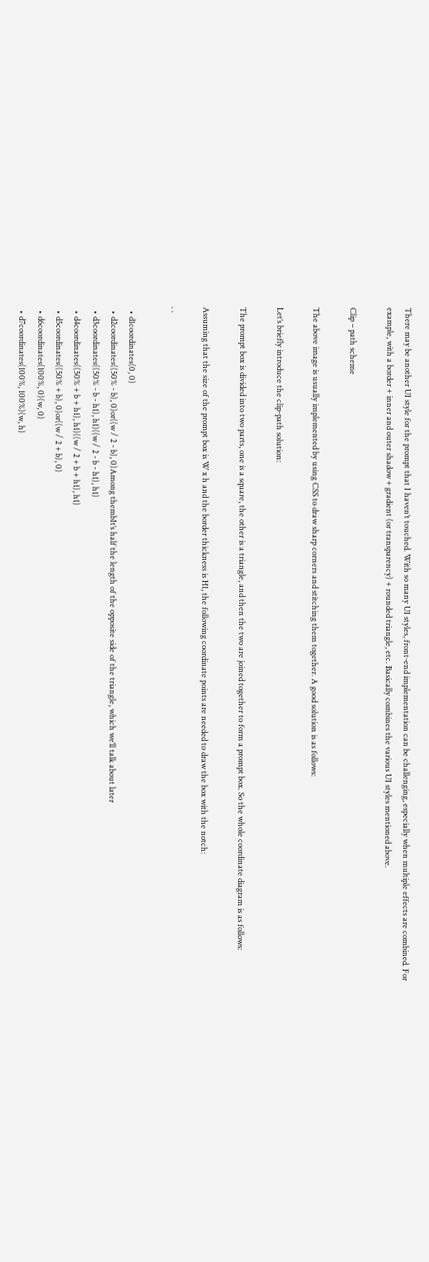There may be another UI style for the prompt that I haven’t touched. With so many UI styles, front-end implementation can be challenging, especially when multiple effects are combined. For example, with a border + inner and outer shadow + gradient (or transparency) + rounded triangle, etc. Basically combines the various UI styles mentioned above.

Clip – path scheme

The above image is usually implemented by using CSS to draw sharp corners and stitching them together. A good solution is as follows:

Let’s briefly introduce the clip-path solution:

The prompt box is divided into two parts, one is a square, the other is a triangle, and then the two are joined together to form a prompt box. So the whole coordinate diagram is as follows:

Assuming that the size of the prompt box is W x h and the border thickness is H1, the following coordinate points are needed to draw the box with the notch:

` `

  • d1coordinates(0, 0)
  • d2coordinates((50% - b), 0)or((w / 2 - b), 0)Among thembIt’s half the length of the opposite side of the triangle, which we’ll talk about later
  • d3coordinates((50% - b - h1), h1)((w / 2 - b - h1), h1)
  • d4coordinates((50% + b + h1), h1)((w / 2 + b + h1), h1)
  • d5coordinates((50% + b), 0)or((w / 2 + b), 0)
  • d6coordinates(100%, 0)(w, 0)
  • d7coordinates(100%, 100%)(w, h)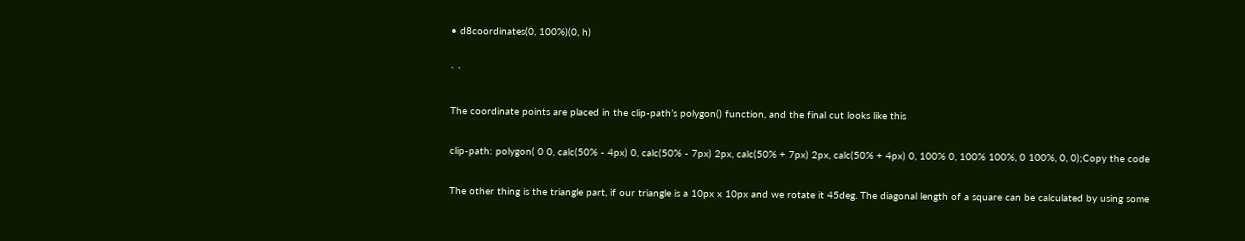• d8coordinates(0, 100%)(0, h)

` `

The coordinate points are placed in the clip-path’s polygon() function, and the final cut looks like this

clip-path: polygon( 0 0, calc(50% - 4px) 0, calc(50% - 7px) 2px, calc(50% + 7px) 2px, calc(50% + 4px) 0, 100% 0, 100% 100%, 0 100%, 0, 0);Copy the code

The other thing is the triangle part, if our triangle is a 10px x 10px and we rotate it 45deg. The diagonal length of a square can be calculated by using some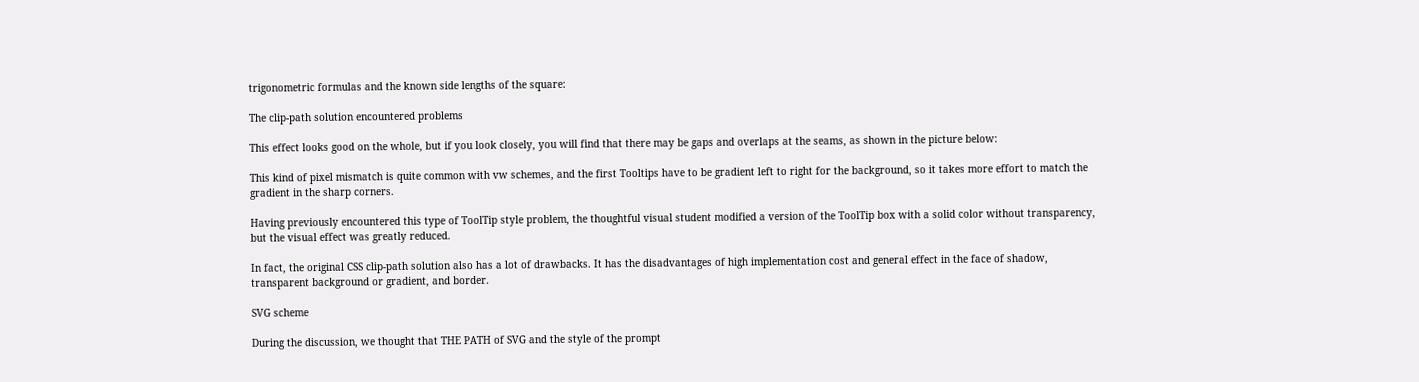trigonometric formulas and the known side lengths of the square:

The clip-path solution encountered problems

This effect looks good on the whole, but if you look closely, you will find that there may be gaps and overlaps at the seams, as shown in the picture below:

This kind of pixel mismatch is quite common with vw schemes, and the first Tooltips have to be gradient left to right for the background, so it takes more effort to match the gradient in the sharp corners.

Having previously encountered this type of ToolTip style problem, the thoughtful visual student modified a version of the ToolTip box with a solid color without transparency, but the visual effect was greatly reduced.

In fact, the original CSS clip-path solution also has a lot of drawbacks. It has the disadvantages of high implementation cost and general effect in the face of shadow, transparent background or gradient, and border.

SVG scheme

During the discussion, we thought that THE PATH of SVG and the style of the prompt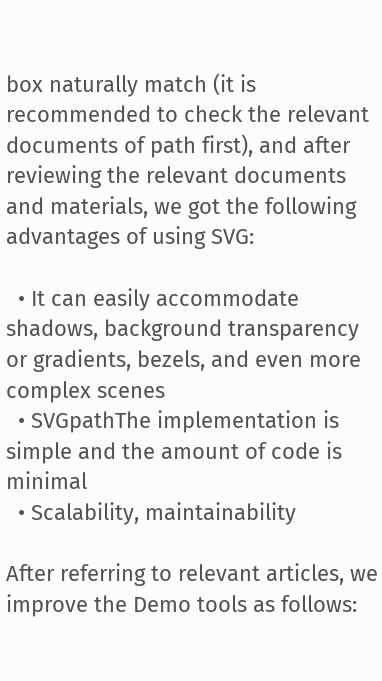box naturally match (it is recommended to check the relevant documents of path first), and after reviewing the relevant documents and materials, we got the following advantages of using SVG:

  • It can easily accommodate shadows, background transparency or gradients, bezels, and even more complex scenes
  • SVGpathThe implementation is simple and the amount of code is minimal
  • Scalability, maintainability

After referring to relevant articles, we improve the Demo tools as follows: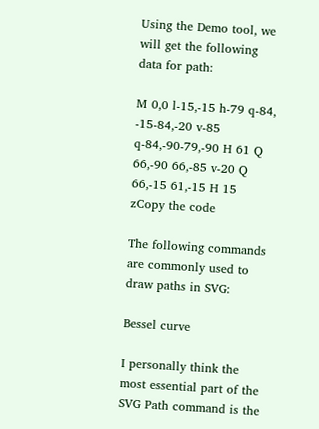Using the Demo tool, we will get the following data for path:

M 0,0 l-15,-15 h-79 q-84, -15-84,-20 v-85 q-84,-90-79,-90 H 61 Q 66,-90 66,-85 v-20 Q 66,-15 61,-15 H 15 zCopy the code

The following commands are commonly used to draw paths in SVG:

Bessel curve

I personally think the most essential part of the SVG Path command is the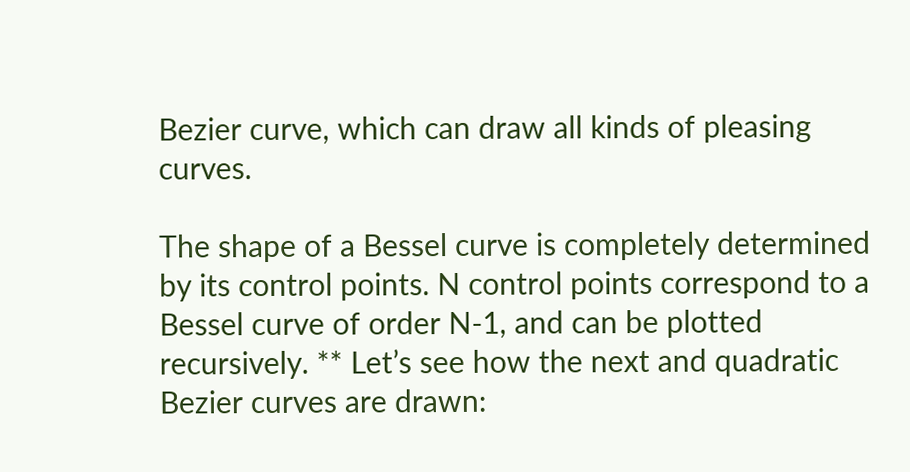Bezier curve, which can draw all kinds of pleasing curves.

The shape of a Bessel curve is completely determined by its control points. N control points correspond to a Bessel curve of order N-1, and can be plotted recursively. ** Let’s see how the next and quadratic Bezier curves are drawn: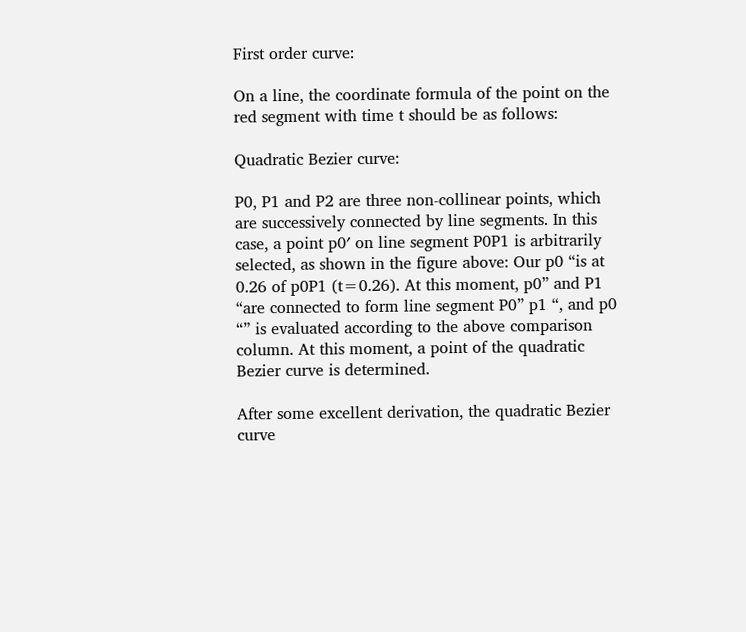First order curve:

On a line, the coordinate formula of the point on the red segment with time t should be as follows:

Quadratic Bezier curve:

P0, P1 and P2 are three non-collinear points, which are successively connected by line segments. In this case, a point p0′ on line segment P0P1 is arbitrarily selected, as shown in the figure above: Our p0 “is at 0.26 of p0P1 (t=0.26). At this moment, p0” and P1 “are connected to form line segment P0” p1 “, and p0 “” is evaluated according to the above comparison column. At this moment, a point of the quadratic Bezier curve is determined.

After some excellent derivation, the quadratic Bezier curve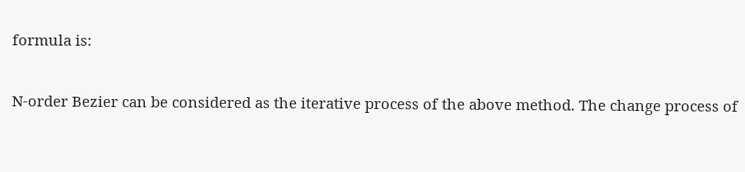formula is:

N-order Bezier can be considered as the iterative process of the above method. The change process of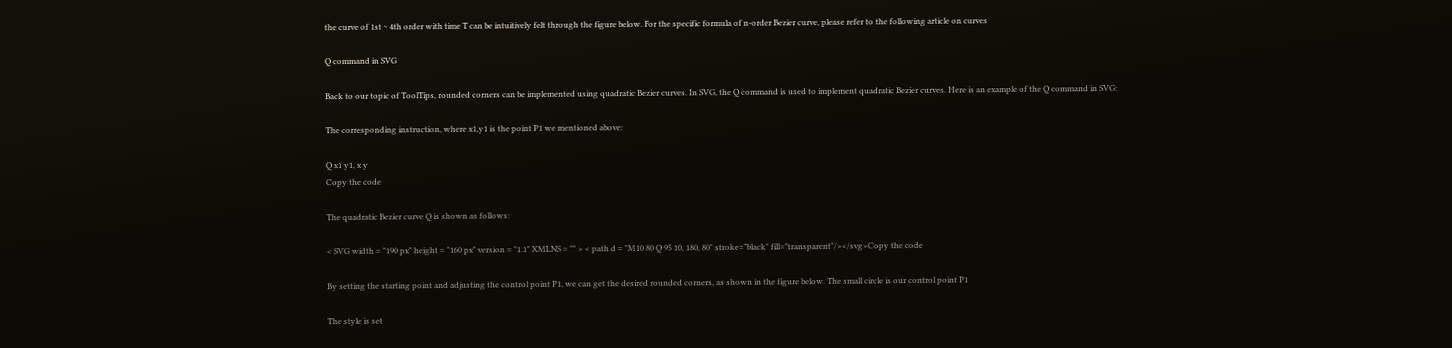the curve of 1st ~ 4th order with time T can be intuitively felt through the figure below. For the specific formula of n-order Bezier curve, please refer to the following article on curves

Q command in SVG

Back to our topic of ToolTips, rounded corners can be implemented using quadratic Bezier curves. In SVG, the Q command is used to implement quadratic Bezier curves. Here is an example of the Q command in SVG:

The corresponding instruction, where x1,y1 is the point P1 we mentioned above:

Q x1 y1, x y
Copy the code

The quadratic Bezier curve Q is shown as follows:

< SVG width = "190 px" height = "160 px" version = "1.1" XMLNS = "" > < path d = "M10 80 Q 95 10, 180, 80" stroke="black" fill="transparent"/></svg>Copy the code

By setting the starting point and adjusting the control point P1, we can get the desired rounded corners, as shown in the figure below. The small circle is our control point P1

The style is set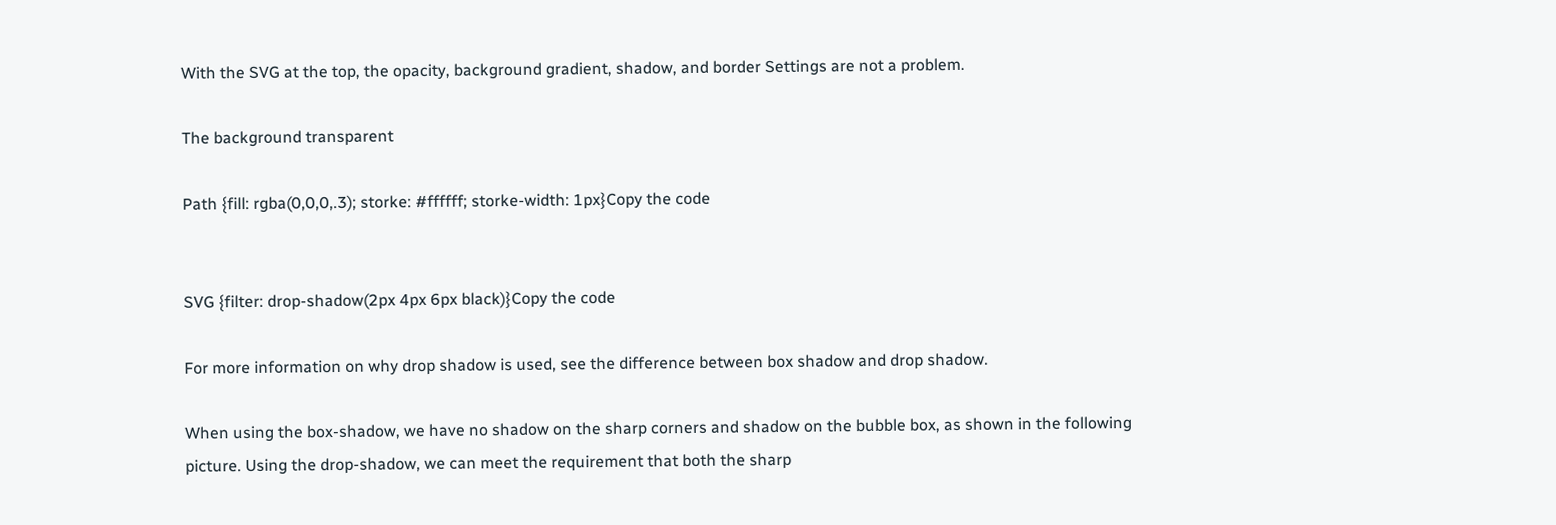With the SVG at the top, the opacity, background gradient, shadow, and border Settings are not a problem.

The background transparent

Path {fill: rgba(0,0,0,.3); storke: #ffffff; storke-width: 1px}Copy the code


SVG {filter: drop-shadow(2px 4px 6px black)}Copy the code

For more information on why drop shadow is used, see the difference between box shadow and drop shadow.

When using the box-shadow, we have no shadow on the sharp corners and shadow on the bubble box, as shown in the following picture. Using the drop-shadow, we can meet the requirement that both the sharp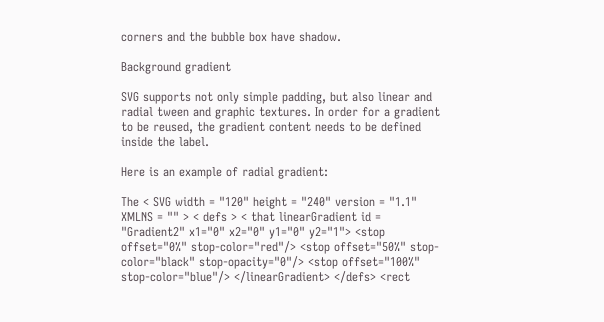corners and the bubble box have shadow.

Background gradient

SVG supports not only simple padding, but also linear and radial tween and graphic textures. In order for a gradient to be reused, the gradient content needs to be defined inside the label.

Here is an example of radial gradient:

The < SVG width = "120" height = "240" version = "1.1" XMLNS = "" > < defs > < that linearGradient id = "Gradient2" x1="0" x2="0" y1="0" y2="1"> <stop offset="0%" stop-color="red"/> <stop offset="50%" stop-color="black" stop-opacity="0"/> <stop offset="100%" stop-color="blue"/> </linearGradient> </defs> <rect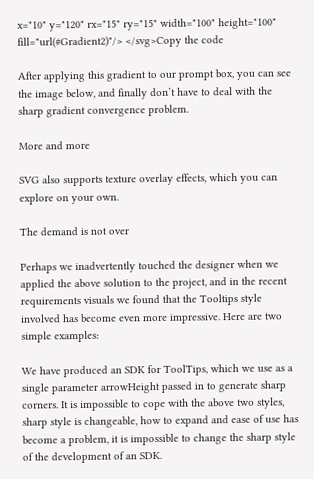x="10" y="120" rx="15" ry="15" width="100" height="100" fill="url(#Gradient2)"/> </svg>Copy the code

After applying this gradient to our prompt box, you can see the image below, and finally don’t have to deal with the sharp gradient convergence problem.

More and more

SVG also supports texture overlay effects, which you can explore on your own.

The demand is not over

Perhaps we inadvertently touched the designer when we applied the above solution to the project, and in the recent requirements visuals we found that the Tooltips style involved has become even more impressive. Here are two simple examples:

We have produced an SDK for ToolTips, which we use as a single parameter arrowHeight passed in to generate sharp corners. It is impossible to cope with the above two styles, sharp style is changeable, how to expand and ease of use has become a problem, it is impossible to change the sharp style of the development of an SDK.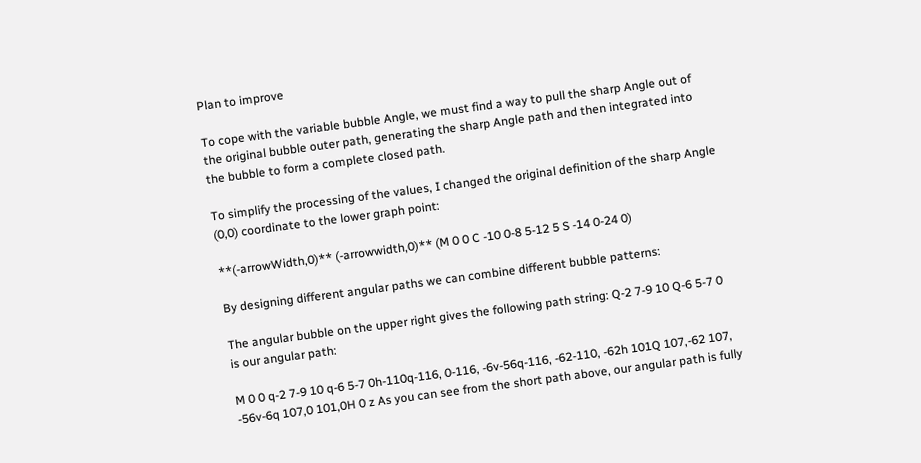Plan to improve

To cope with the variable bubble Angle, we must find a way to pull the sharp Angle out of the original bubble outer path, generating the sharp Angle path and then integrated into the bubble to form a complete closed path.

To simplify the processing of the values, I changed the original definition of the sharp Angle (0,0) coordinate to the lower graph point:

**(-arrowWidth,0)** (-arrowwidth,0)** (M 0 0 C -10 0-8 5-12 5 S -14 0-24 0)

By designing different angular paths we can combine different bubble patterns:

The angular bubble on the upper right gives the following path string: Q-2 7-9 10 Q-6 5-7 0 is our angular path:

M 0 0 q-2 7-9 10 q-6 5-7 0h-110q-116, 0-116, -6v-56q-116, -62-110, -62h 101Q 107,-62 107, -56v-6q 107,0 101,0H 0 z As you can see from the short path above, our angular path is fully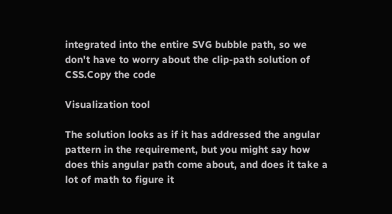integrated into the entire SVG bubble path, so we don't have to worry about the clip-path solution of CSS.Copy the code

Visualization tool

The solution looks as if it has addressed the angular pattern in the requirement, but you might say how does this angular path come about, and does it take a lot of math to figure it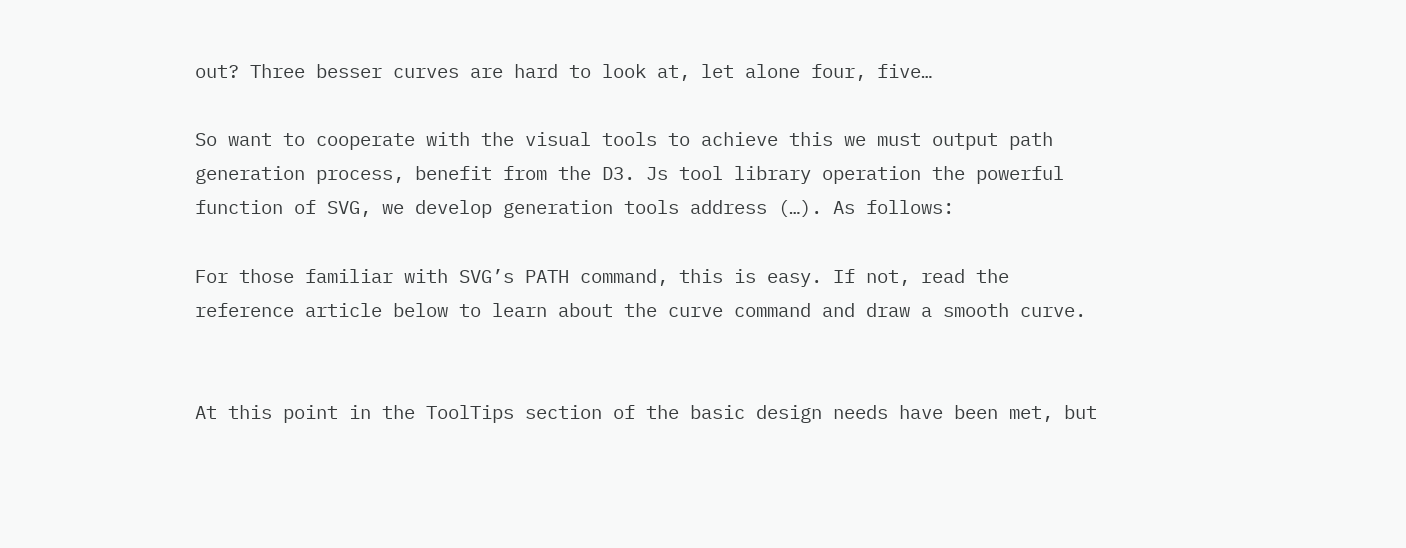out? Three besser curves are hard to look at, let alone four, five…

So want to cooperate with the visual tools to achieve this we must output path generation process, benefit from the D3. Js tool library operation the powerful function of SVG, we develop generation tools address (…). As follows:

For those familiar with SVG’s PATH command, this is easy. If not, read the reference article below to learn about the curve command and draw a smooth curve.


At this point in the ToolTips section of the basic design needs have been met, but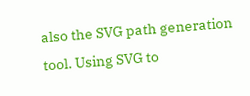also the SVG path generation tool. Using SVG to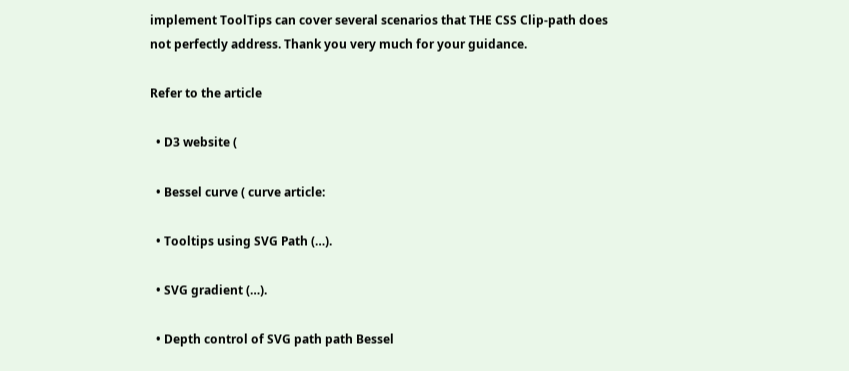implement ToolTips can cover several scenarios that THE CSS Clip-path does not perfectly address. Thank you very much for your guidance.

Refer to the article

  • D3 website (

  • Bessel curve ( curve article:

  • Tooltips using SVG Path (…).

  • SVG gradient (…).

  • Depth control of SVG path path Bessel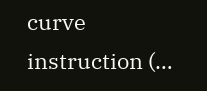curve instruction (…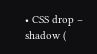• CSS drop – shadow (